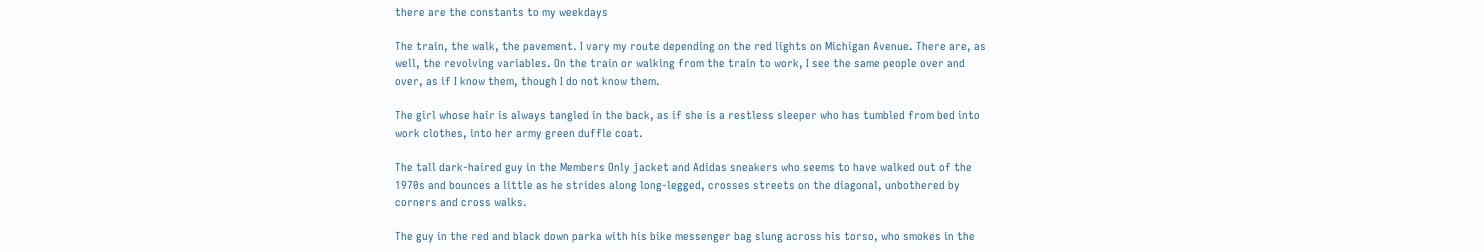there are the constants to my weekdays

The train, the walk, the pavement. I vary my route depending on the red lights on Michigan Avenue. There are, as well, the revolving variables. On the train or walking from the train to work, I see the same people over and over, as if I know them, though I do not know them.

The girl whose hair is always tangled in the back, as if she is a restless sleeper who has tumbled from bed into work clothes, into her army green duffle coat.

The tall dark-haired guy in the Members Only jacket and Adidas sneakers who seems to have walked out of the 1970s and bounces a little as he strides along long-legged, crosses streets on the diagonal, unbothered by corners and cross walks.

The guy in the red and black down parka with his bike messenger bag slung across his torso, who smokes in the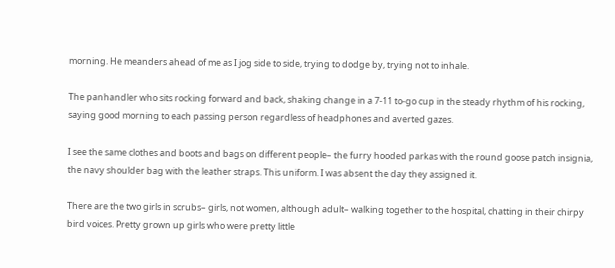morning. He meanders ahead of me as I jog side to side, trying to dodge by, trying not to inhale.

The panhandler who sits rocking forward and back, shaking change in a 7-11 to-go cup in the steady rhythm of his rocking, saying good morning to each passing person regardless of headphones and averted gazes.

I see the same clothes and boots and bags on different people– the furry hooded parkas with the round goose patch insignia, the navy shoulder bag with the leather straps. This uniform. I was absent the day they assigned it.

There are the two girls in scrubs– girls, not women, although adult– walking together to the hospital, chatting in their chirpy bird voices. Pretty grown up girls who were pretty little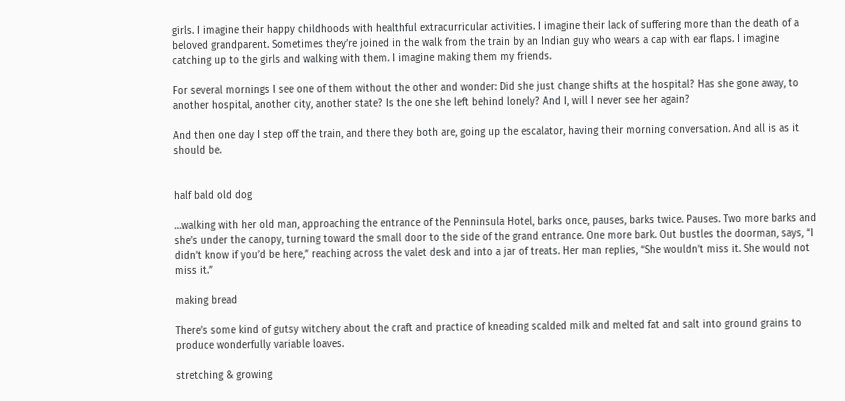girls. I imagine their happy childhoods with healthful extracurricular activities. I imagine their lack of suffering more than the death of a beloved grandparent. Sometimes they’re joined in the walk from the train by an Indian guy who wears a cap with ear flaps. I imagine catching up to the girls and walking with them. I imagine making them my friends.

For several mornings I see one of them without the other and wonder: Did she just change shifts at the hospital? Has she gone away, to another hospital, another city, another state? Is the one she left behind lonely? And I, will I never see her again?

And then one day I step off the train, and there they both are, going up the escalator, having their morning conversation. And all is as it should be.


half bald old dog

…walking with her old man, approaching the entrance of the Penninsula Hotel, barks once, pauses, barks twice. Pauses. Two more barks and she’s under the canopy, turning toward the small door to the side of the grand entrance. One more bark. Out bustles the doorman, says, “I didn’t know if you’d be here,” reaching across the valet desk and into a jar of treats. Her man replies, “She wouldn’t miss it. She would not miss it.”

making bread

There’s some kind of gutsy witchery about the craft and practice of kneading scalded milk and melted fat and salt into ground grains to produce wonderfully variable loaves.

stretching & growing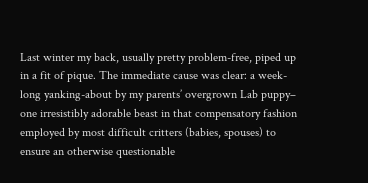Last winter my back, usually pretty problem-free, piped up in a fit of pique. The immediate cause was clear: a week-long yanking-about by my parents’ overgrown Lab puppy– one irresistibly adorable beast in that compensatory fashion employed by most difficult critters (babies, spouses) to ensure an otherwise questionable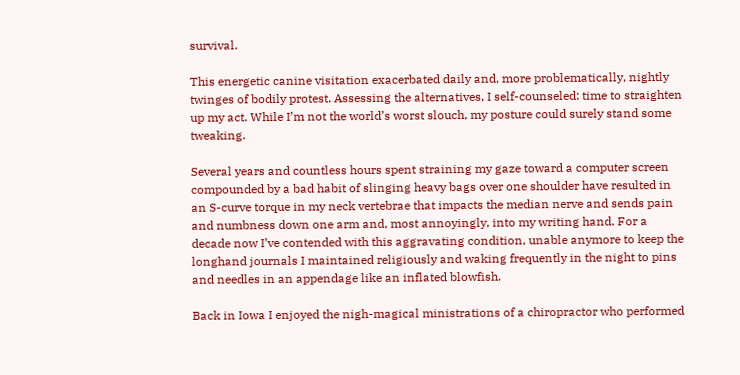survival.

This energetic canine visitation exacerbated daily and, more problematically, nightly twinges of bodily protest. Assessing the alternatives, I self-counseled: time to straighten up my act. While I’m not the world’s worst slouch, my posture could surely stand some tweaking.

Several years and countless hours spent straining my gaze toward a computer screen compounded by a bad habit of slinging heavy bags over one shoulder have resulted in an S-curve torque in my neck vertebrae that impacts the median nerve and sends pain and numbness down one arm and, most annoyingly, into my writing hand. For a decade now I’ve contended with this aggravating condition, unable anymore to keep the longhand journals I maintained religiously and waking frequently in the night to pins and needles in an appendage like an inflated blowfish.

Back in Iowa I enjoyed the nigh-magical ministrations of a chiropractor who performed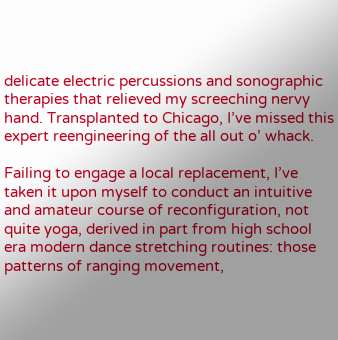delicate electric percussions and sonographic therapies that relieved my screeching nervy hand. Transplanted to Chicago, I’ve missed this expert reengineering of the all out o’ whack.

Failing to engage a local replacement, I’ve taken it upon myself to conduct an intuitive and amateur course of reconfiguration, not quite yoga, derived in part from high school era modern dance stretching routines: those patterns of ranging movement,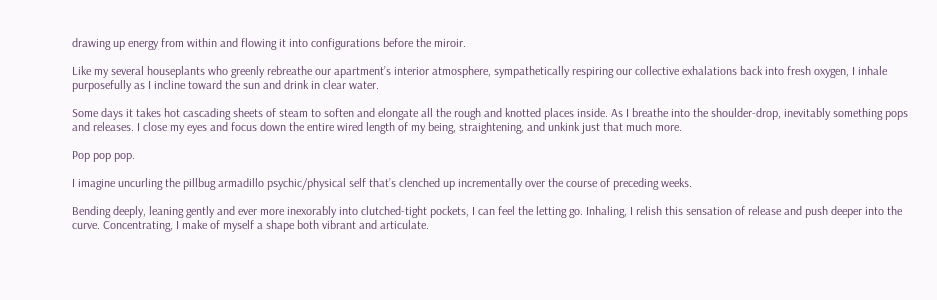drawing up energy from within and flowing it into configurations before the miroir.

Like my several houseplants who greenly rebreathe our apartment’s interior atmosphere, sympathetically respiring our collective exhalations back into fresh oxygen, I inhale purposefully as I incline toward the sun and drink in clear water.

Some days it takes hot cascading sheets of steam to soften and elongate all the rough and knotted places inside. As I breathe into the shoulder-drop, inevitably something pops and releases. I close my eyes and focus down the entire wired length of my being, straightening, and unkink just that much more.

Pop pop pop.

I imagine uncurling the pillbug armadillo psychic/physical self that’s clenched up incrementally over the course of preceding weeks.

Bending deeply, leaning gently and ever more inexorably into clutched-tight pockets, I can feel the letting go. Inhaling, I relish this sensation of release and push deeper into the curve. Concentrating, I make of myself a shape both vibrant and articulate.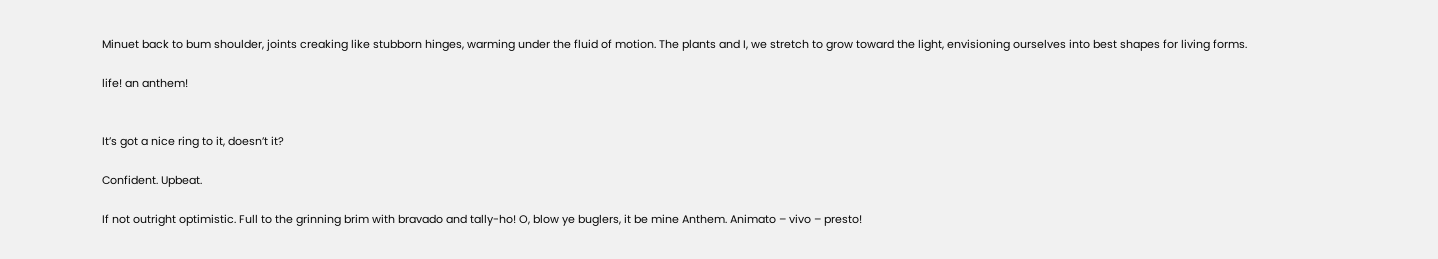Minuet back to bum shoulder, joints creaking like stubborn hinges, warming under the fluid of motion. The plants and I, we stretch to grow toward the light, envisioning ourselves into best shapes for living forms.

life! an anthem!


It’s got a nice ring to it, doesn’t it?

Confident. Upbeat.

If not outright optimistic. Full to the grinning brim with bravado and tally-ho! O, blow ye buglers, it be mine Anthem. Animato – vivo – presto!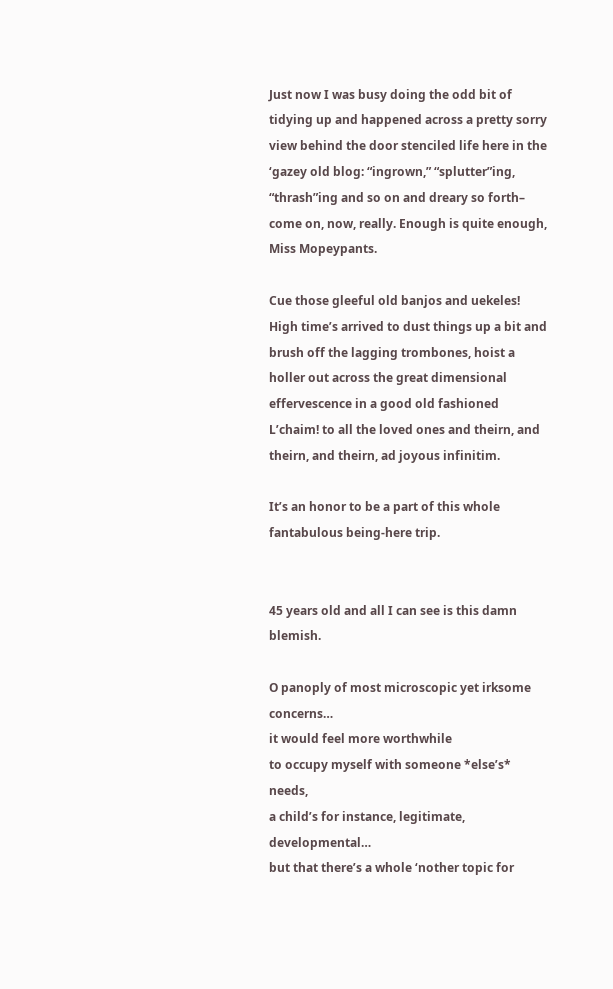Just now I was busy doing the odd bit of tidying up and happened across a pretty sorry view behind the door stenciled life here in the ‘gazey old blog: “ingrown,” “splutter”ing, “thrash”ing and so on and dreary so forth– come on, now, really. Enough is quite enough, Miss Mopeypants.

Cue those gleeful old banjos and uekeles! High time’s arrived to dust things up a bit and brush off the lagging trombones, hoist a holler out across the great dimensional effervescence in a good old fashioned L’chaim! to all the loved ones and theirn, and theirn, and theirn, ad joyous infinitim.

It’s an honor to be a part of this whole fantabulous being-here trip.


45 years old and all I can see is this damn blemish.

O panoply of most microscopic yet irksome concerns…
it would feel more worthwhile
to occupy myself with someone *else’s* needs,
a child’s for instance, legitimate, developmental…
but that there’s a whole ‘nother topic for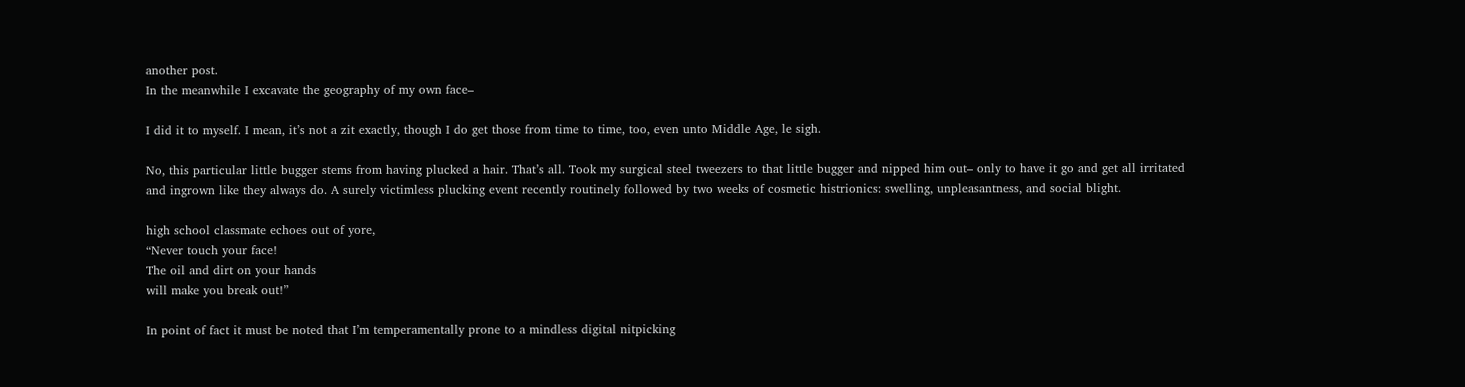another post.
In the meanwhile I excavate the geography of my own face–

I did it to myself. I mean, it’s not a zit exactly, though I do get those from time to time, too, even unto Middle Age, le sigh.

No, this particular little bugger stems from having plucked a hair. That’s all. Took my surgical steel tweezers to that little bugger and nipped him out– only to have it go and get all irritated and ingrown like they always do. A surely victimless plucking event recently routinely followed by two weeks of cosmetic histrionics: swelling, unpleasantness, and social blight.

high school classmate echoes out of yore,
“Never touch your face!
The oil and dirt on your hands
will make you break out!”

In point of fact it must be noted that I’m temperamentally prone to a mindless digital nitpicking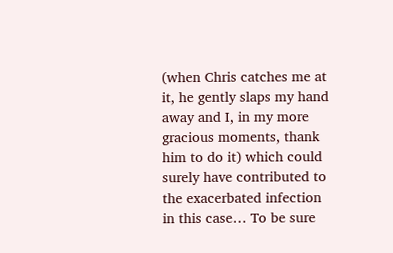(when Chris catches me at it, he gently slaps my hand away and I, in my more gracious moments, thank him to do it) which could surely have contributed to the exacerbated infection in this case… To be sure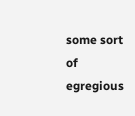some sort of egregious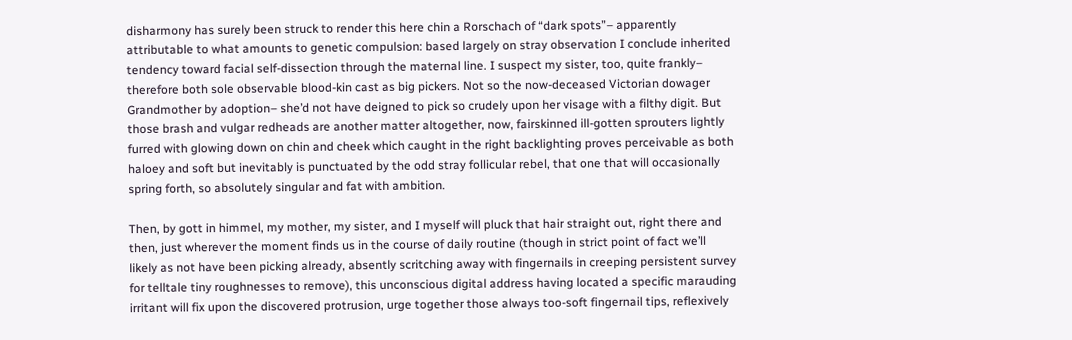disharmony has surely been struck to render this here chin a Rorschach of “dark spots”– apparently attributable to what amounts to genetic compulsion: based largely on stray observation I conclude inherited tendency toward facial self-dissection through the maternal line. I suspect my sister, too, quite frankly– therefore both sole observable blood-kin cast as big pickers. Not so the now-deceased Victorian dowager Grandmother by adoption– she’d not have deigned to pick so crudely upon her visage with a filthy digit. But those brash and vulgar redheads are another matter altogether, now, fairskinned ill-gotten sprouters lightly furred with glowing down on chin and cheek which caught in the right backlighting proves perceivable as both haloey and soft but inevitably is punctuated by the odd stray follicular rebel, that one that will occasionally spring forth, so absolutely singular and fat with ambition.

Then, by gott in himmel, my mother, my sister, and I myself will pluck that hair straight out, right there and then, just wherever the moment finds us in the course of daily routine (though in strict point of fact we’ll likely as not have been picking already, absently scritching away with fingernails in creeping persistent survey for telltale tiny roughnesses to remove), this unconscious digital address having located a specific marauding irritant will fix upon the discovered protrusion, urge together those always too-soft fingernail tips, reflexively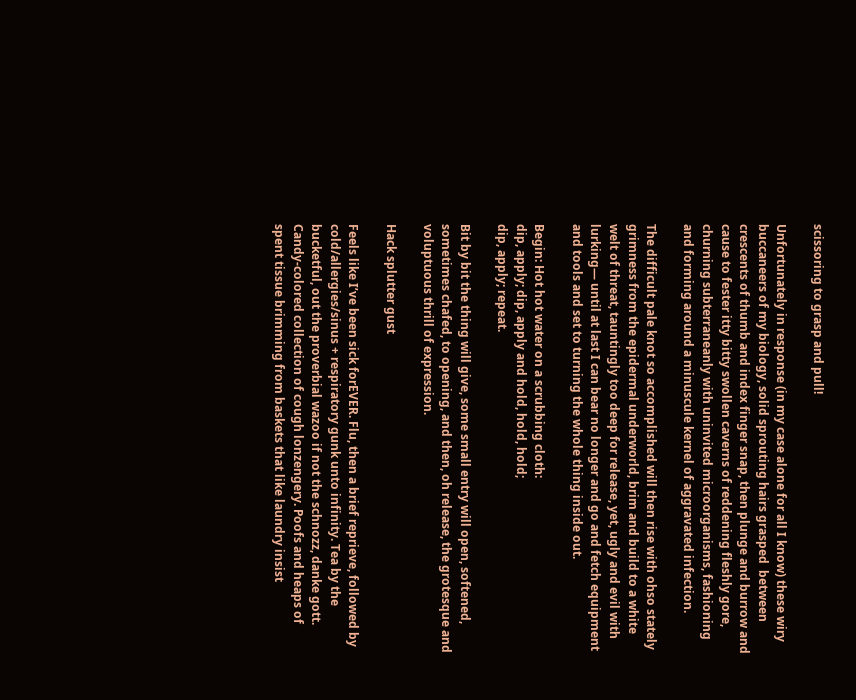scissoring to grasp and pull!

Unfortunately in response (in my case alone for all I know) these wiry buccaneers of my biology, solid sprouting hairs grasped  between crescents of thumb and index finger snap, then plunge and burrow and cause to fester itty bitty swollen caverns of reddening fleshly gore, churning subterraneanly with uninvited microorganisms, fashioning and forming around a minuscule kernel of aggravated infection.

The difficult pale knot so accomplished will then rise with ohso stately grimness from the epidermal underworld, brim and build to a white welt of threat, tauntingly too deep for release, yet, ugly and evil with lurking— until at last I can bear no longer and go and fetch equipment and tools and set to turning the whole thing inside out.

Begin: Hot hot water on a scrubbing cloth:
dip, apply; dip, apply and hold, hold, hold;
dip, apply; repeat.

Bit by bit the thing will give, some small entry will open, softened, sometimes chafed, to opening, and then, oh release, the grotesque and voluptuous thrill of expression.

Hack splutter gust

Feels like I’ve been sick forEVER. Flu, then a brief reprieve, followed by cold/allergies/sinus + respiratory gunk unto infinity. Tea by the bucketful, out the proverbial wazoo if not the schnozz, danke gott. Candy-colored collection of cough lonzengery. Poofs and heaps of spent tissue brimming from baskets that like laundry insist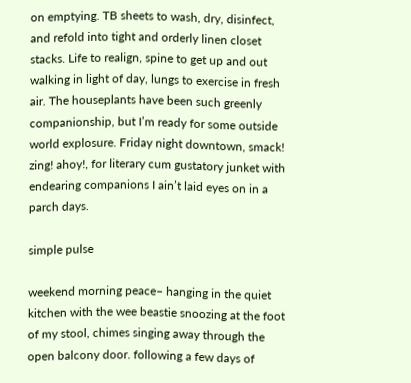on emptying. TB sheets to wash, dry, disinfect, and refold into tight and orderly linen closet stacks. Life to realign, spine to get up and out walking in light of day, lungs to exercise in fresh air. The houseplants have been such greenly companionship, but I’m ready for some outside world explosure. Friday night downtown, smack! zing! ahoy!, for literary cum gustatory junket with endearing companions I ain’t laid eyes on in a parch days.

simple pulse

weekend morning peace– hanging in the quiet kitchen with the wee beastie snoozing at the foot of my stool, chimes singing away through the open balcony door. following a few days of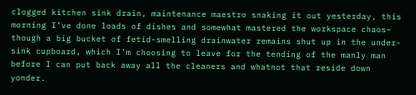clogged kitchen sink drain, maintenance maestro snaking it out yesterday, this morning I’ve done loads of dishes and somewhat mastered the workspace chaos– though a big bucket of fetid-smelling drainwater remains shut up in the under-sink cupboard, which I’m choosing to leave for the tending of the manly man before I can put back away all the cleaners and whatnot that reside down yonder.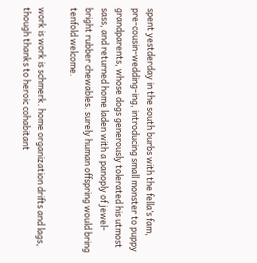spent yestderday in the south burbs with the fella’s fam, pre-cousin-wedding-ing, introducing small monster to puppy grandparents, whose dogs generously tolerated his utmost sass, and returned home laden with a panoply of jewel-bright rubber chewables. surely human offspring would bring tenfold welcome.

work is work is schmerk. home organization drifts and lags, though thanks to heroic cohabitant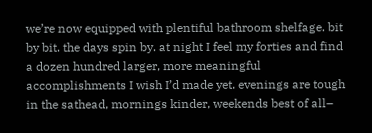we’re now equipped with plentiful bathroom shelfage. bit by bit. the days spin by. at night I feel my forties and find a dozen hundred larger, more meaningful accomplishments I wish I’d made yet. evenings are tough in the sathead, mornings kinder, weekends best of all–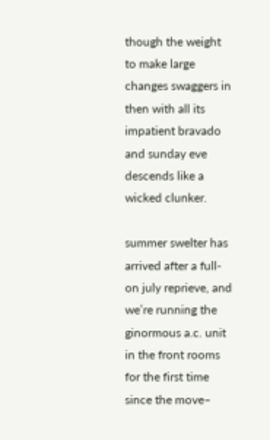though the weight to make large changes swaggers in then with all its impatient bravado and sunday eve descends like a wicked clunker.

summer swelter has arrived after a full-on july reprieve, and we’re running the ginormous a.c. unit in the front rooms for the first time since the move–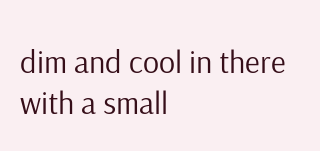dim and cool in there with a small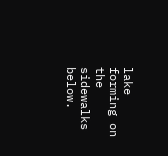lake forming on the sidewalks below.